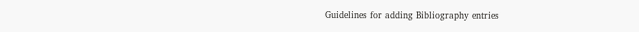Guidelines for adding Bibliography entries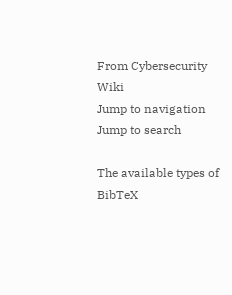From Cybersecurity Wiki
Jump to navigation Jump to search

The available types of BibTeX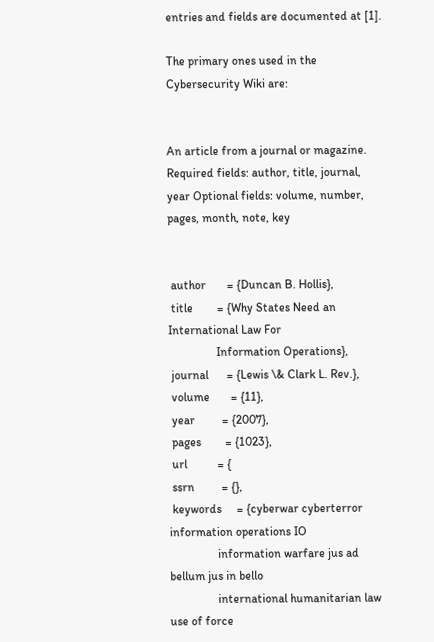entries and fields are documented at [1].

The primary ones used in the Cybersecurity Wiki are:


An article from a journal or magazine. Required fields: author, title, journal, year Optional fields: volume, number, pages, month, note, key


 author       = {Duncan B. Hollis},
 title        = {Why States Need an International Law For
                Information Operations},
 journal      = {Lewis \& Clark L. Rev.},
 volume       = {11},
 year         = {2007},
 pages        = {1023},
 url          = {
 ssrn         = {},
 keywords     = {cyberwar cyberterror information operations IO
                information warfare jus ad bellum jus in bello
                international humanitarian law use of force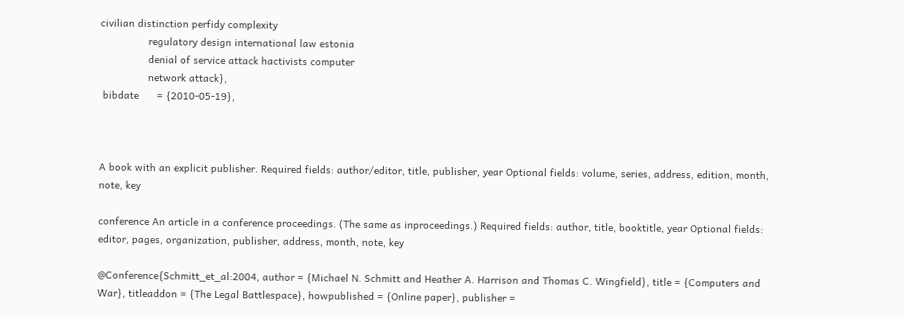civilian distinction perfidy complexity
                regulatory design international law estonia
                denial of service attack hactivists computer
                network attack},
 bibdate      = {2010-05-19},



A book with an explicit publisher. Required fields: author/editor, title, publisher, year Optional fields: volume, series, address, edition, month, note, key

conference An article in a conference proceedings. (The same as inproceedings.) Required fields: author, title, booktitle, year Optional fields: editor, pages, organization, publisher, address, month, note, key

@Conference{Schmitt_et_al:2004, author = {Michael N. Schmitt and Heather A. Harrison and Thomas C. Wingfield}, title = {Computers and War}, titleaddon = {The Legal Battlespace}, howpublished = {Online paper}, publisher =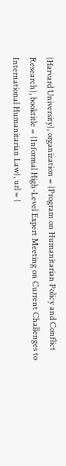{Harvard University}, organization = {Program on Humanitarian Policy and Conflict Research}, booktitle = {Informal High-Level Expert Meeting on Current Challenges to International Humanitarian Law}, url = {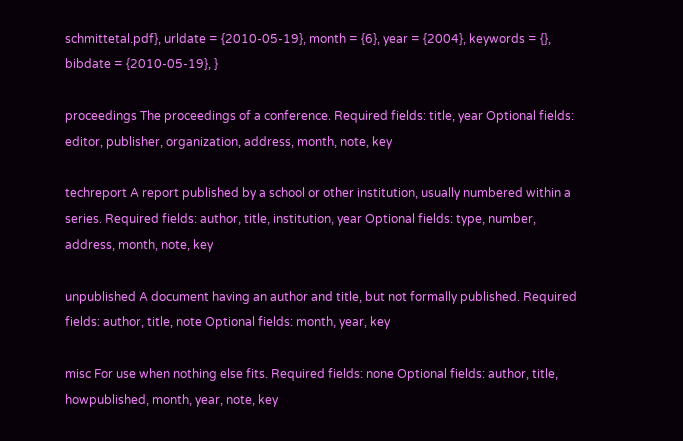schmittetal.pdf}, urldate = {2010-05-19}, month = {6}, year = {2004}, keywords = {}, bibdate = {2010-05-19}, }

proceedings The proceedings of a conference. Required fields: title, year Optional fields: editor, publisher, organization, address, month, note, key

techreport A report published by a school or other institution, usually numbered within a series. Required fields: author, title, institution, year Optional fields: type, number, address, month, note, key

unpublished A document having an author and title, but not formally published. Required fields: author, title, note Optional fields: month, year, key

misc For use when nothing else fits. Required fields: none Optional fields: author, title, howpublished, month, year, note, key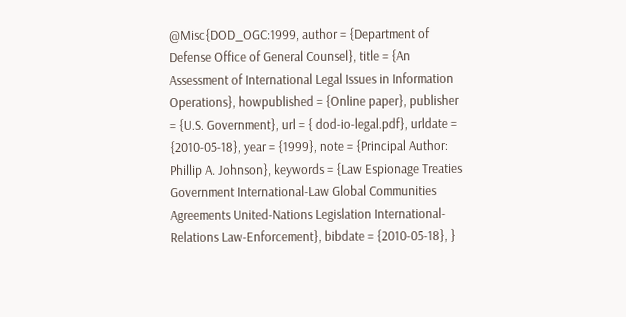@Misc{DOD_OGC:1999, author = {Department of Defense Office of General Counsel}, title = {An Assessment of International Legal Issues in Information Operations}, howpublished = {Online paper}, publisher = {U.S. Government}, url = { dod-io-legal.pdf}, urldate = {2010-05-18}, year = {1999}, note = {Principal Author: Phillip A. Johnson}, keywords = {Law Espionage Treaties Government International-Law Global Communities Agreements United-Nations Legislation International-Relations Law-Enforcement}, bibdate = {2010-05-18}, }